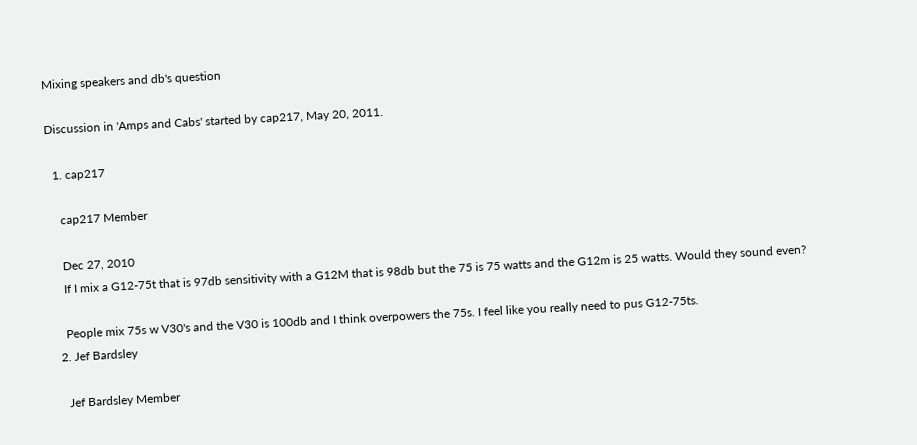Mixing speakers and db's question

Discussion in 'Amps and Cabs' started by cap217, May 20, 2011.

  1. cap217

    cap217 Member

    Dec 27, 2010
    If I mix a G12-75t that is 97db sensitivity with a G12M that is 98db but the 75 is 75 watts and the G12m is 25 watts. Would they sound even?

    People mix 75s w V30's and the V30 is 100db and I think overpowers the 75s. I feel like you really need to pus G12-75ts.
  2. Jef Bardsley

    Jef Bardsley Member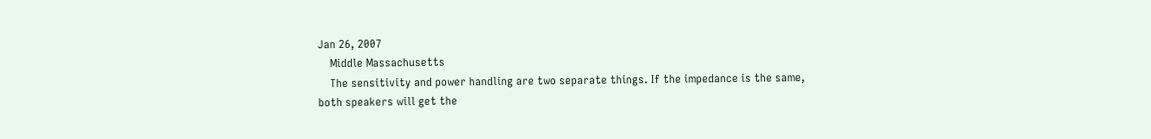Jan 26, 2007
    Middle Massachusetts
    The sensitivity and power handling are two separate things. If the impedance is the same, both speakers will get the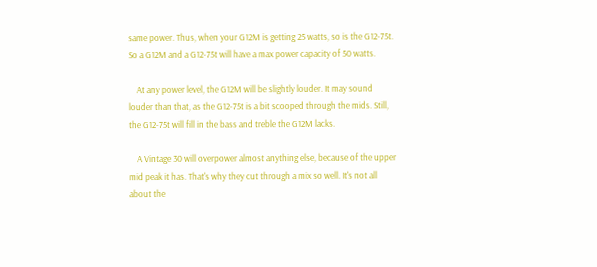same power. Thus, when your G12M is getting 25 watts, so is the G12-75t. So a G12M and a G12-75t will have a max power capacity of 50 watts.

    At any power level, the G12M will be slightly louder. It may sound louder than that, as the G12-75t is a bit scooped through the mids. Still, the G12-75t will fill in the bass and treble the G12M lacks.

    A Vintage 30 will overpower almost anything else, because of the upper mid peak it has. That's why they cut through a mix so well. It's not all about the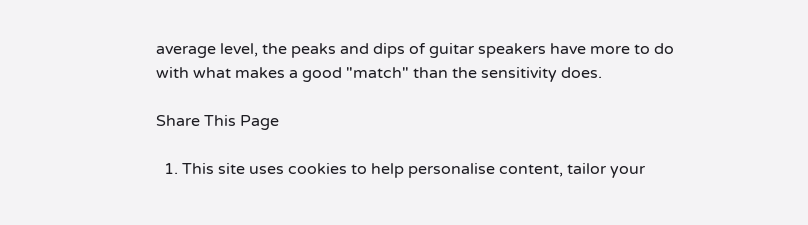average level, the peaks and dips of guitar speakers have more to do with what makes a good "match" than the sensitivity does.

Share This Page

  1. This site uses cookies to help personalise content, tailor your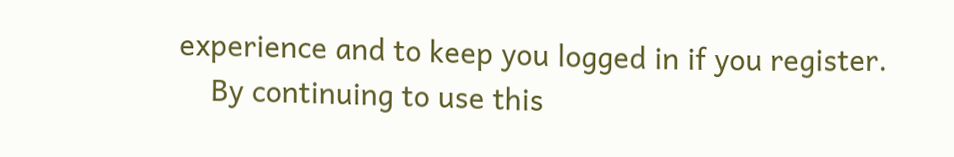experience and to keep you logged in if you register.
    By continuing to use this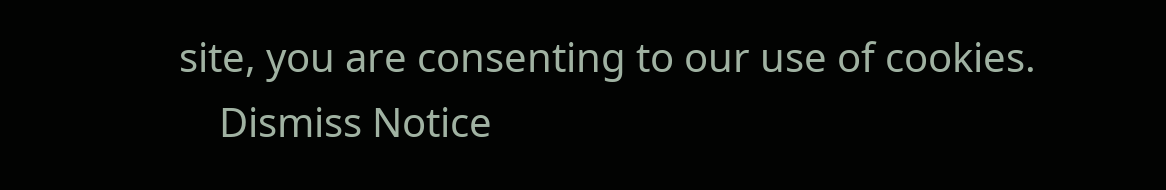site, you are consenting to our use of cookies.
    Dismiss Notice